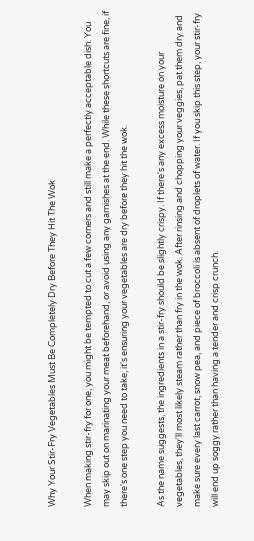Why Your Stir-Fry Vegetables Must Be Completely Dry Before They Hit The Wok

When making stir-fry for one, you might be tempted to cut a few corners and still make a perfectly acceptable dish. You may skip out on marinating your meat beforehand, or avoid using any garnishes at the end. While these shortcuts are fine, if there's one step you need to take, it's ensuring your vegetables are dry before they hit the wok.

As the name suggests, the ingredients in a stir-fry should be slightly crispy. If there's any excess moisture on your vegetables, they'll most likely steam rather than fry in the wok. After rinsing and chopping your veggies, pat them dry and make sure every last carrot, snow pea, and piece of broccoli is absent of droplets of water. If you skip this step, your stir-fry will end up soggy rather than having a tender and crisp crunch.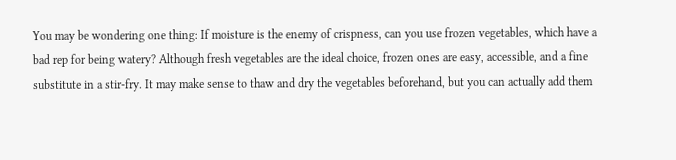You may be wondering one thing: If moisture is the enemy of crispness, can you use frozen vegetables, which have a bad rep for being watery? Although fresh vegetables are the ideal choice, frozen ones are easy, accessible, and a fine substitute in a stir-fry. It may make sense to thaw and dry the vegetables beforehand, but you can actually add them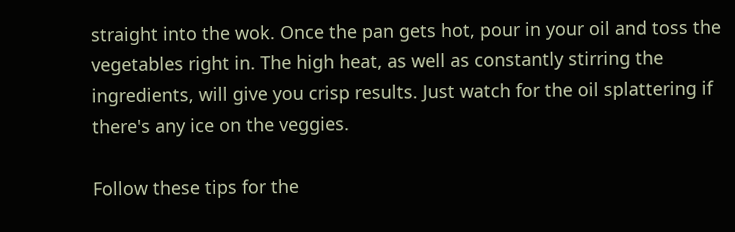straight into the wok. Once the pan gets hot, pour in your oil and toss the vegetables right in. The high heat, as well as constantly stirring the ingredients, will give you crisp results. Just watch for the oil splattering if there's any ice on the veggies.

Follow these tips for the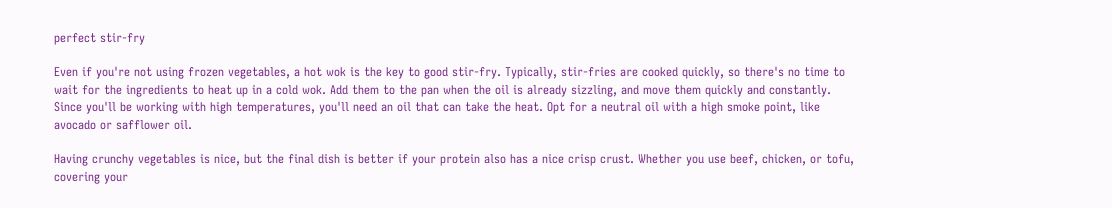perfect stir-fry

Even if you're not using frozen vegetables, a hot wok is the key to good stir-fry. Typically, stir-fries are cooked quickly, so there's no time to wait for the ingredients to heat up in a cold wok. Add them to the pan when the oil is already sizzling, and move them quickly and constantly. Since you'll be working with high temperatures, you'll need an oil that can take the heat. Opt for a neutral oil with a high smoke point, like avocado or safflower oil.

Having crunchy vegetables is nice, but the final dish is better if your protein also has a nice crisp crust. Whether you use beef, chicken, or tofu, covering your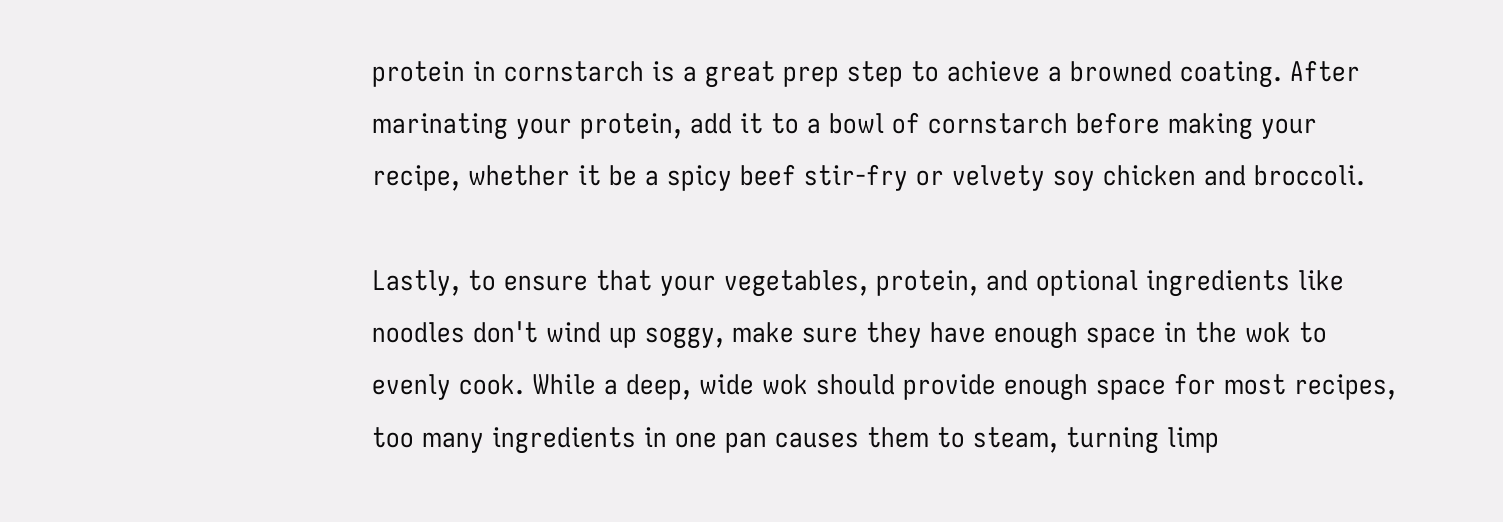protein in cornstarch is a great prep step to achieve a browned coating. After marinating your protein, add it to a bowl of cornstarch before making your recipe, whether it be a spicy beef stir-fry or velvety soy chicken and broccoli.

Lastly, to ensure that your vegetables, protein, and optional ingredients like noodles don't wind up soggy, make sure they have enough space in the wok to evenly cook. While a deep, wide wok should provide enough space for most recipes, too many ingredients in one pan causes them to steam, turning limp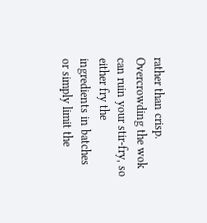rather than crisp. Overcrowding the wok can ruin your stir-fry, so either fry the ingredients in batches or simply limit the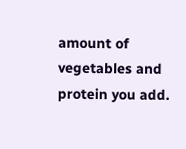amount of vegetables and protein you add.